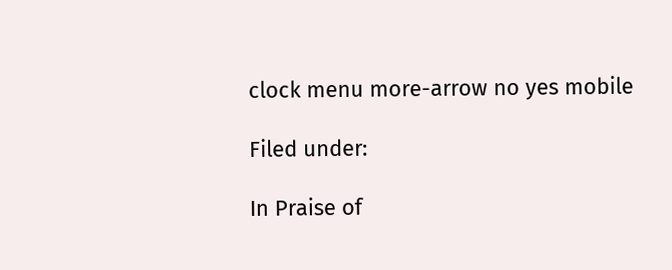clock menu more-arrow no yes mobile

Filed under:

In Praise of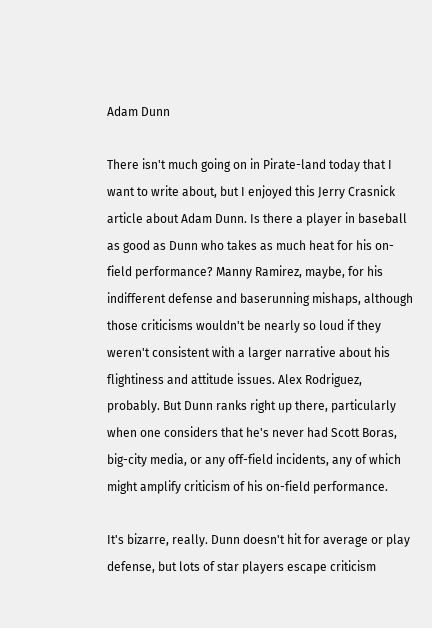Adam Dunn

There isn't much going on in Pirate-land today that I want to write about, but I enjoyed this Jerry Crasnick article about Adam Dunn. Is there a player in baseball as good as Dunn who takes as much heat for his on-field performance? Manny Ramirez, maybe, for his indifferent defense and baserunning mishaps, although those criticisms wouldn't be nearly so loud if they weren't consistent with a larger narrative about his flightiness and attitude issues. Alex Rodriguez, probably. But Dunn ranks right up there, particularly when one considers that he's never had Scott Boras, big-city media, or any off-field incidents, any of which might amplify criticism of his on-field performance.

It's bizarre, really. Dunn doesn't hit for average or play defense, but lots of star players escape criticism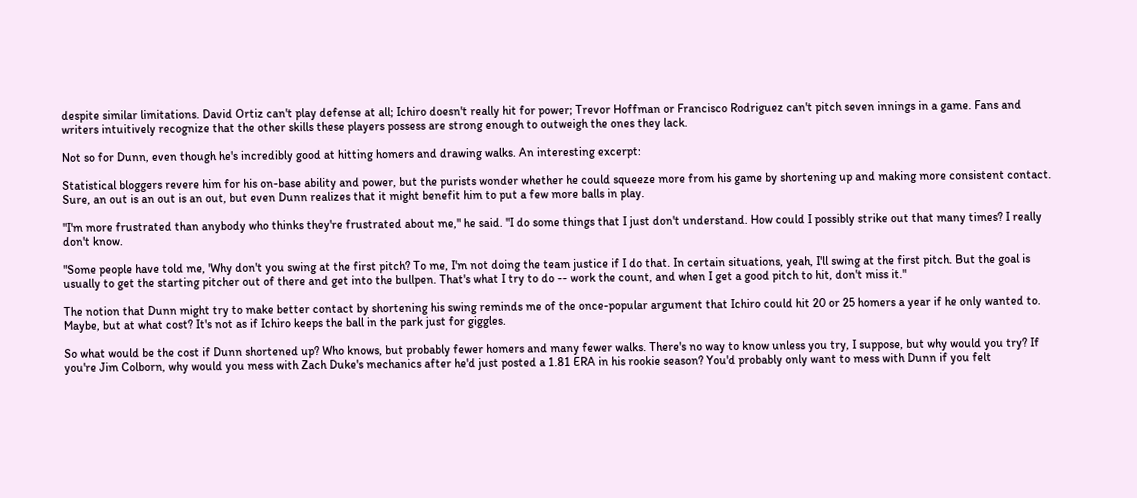despite similar limitations. David Ortiz can't play defense at all; Ichiro doesn't really hit for power; Trevor Hoffman or Francisco Rodriguez can't pitch seven innings in a game. Fans and writers intuitively recognize that the other skills these players possess are strong enough to outweigh the ones they lack.

Not so for Dunn, even though he's incredibly good at hitting homers and drawing walks. An interesting excerpt:

Statistical bloggers revere him for his on-base ability and power, but the purists wonder whether he could squeeze more from his game by shortening up and making more consistent contact. Sure, an out is an out is an out, but even Dunn realizes that it might benefit him to put a few more balls in play.

"I'm more frustrated than anybody who thinks they're frustrated about me," he said. "I do some things that I just don't understand. How could I possibly strike out that many times? I really don't know.

"Some people have told me, 'Why don't you swing at the first pitch? To me, I'm not doing the team justice if I do that. In certain situations, yeah, I'll swing at the first pitch. But the goal is usually to get the starting pitcher out of there and get into the bullpen. That's what I try to do -- work the count, and when I get a good pitch to hit, don't miss it."

The notion that Dunn might try to make better contact by shortening his swing reminds me of the once-popular argument that Ichiro could hit 20 or 25 homers a year if he only wanted to. Maybe, but at what cost? It's not as if Ichiro keeps the ball in the park just for giggles.

So what would be the cost if Dunn shortened up? Who knows, but probably fewer homers and many fewer walks. There's no way to know unless you try, I suppose, but why would you try? If you're Jim Colborn, why would you mess with Zach Duke's mechanics after he'd just posted a 1.81 ERA in his rookie season? You'd probably only want to mess with Dunn if you felt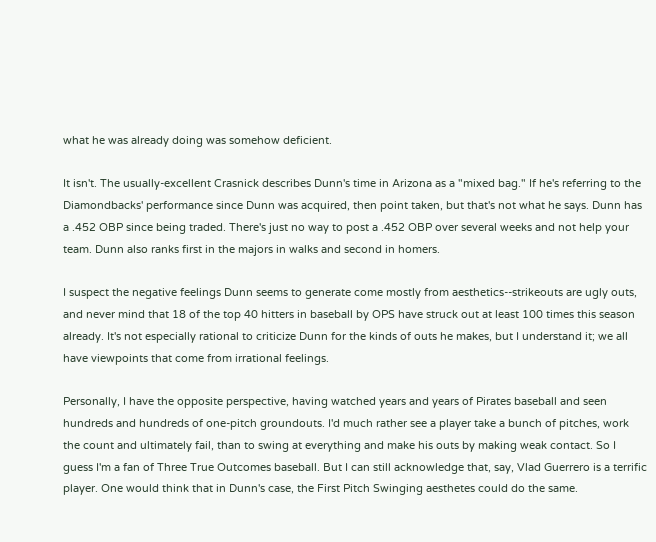what he was already doing was somehow deficient.

It isn't. The usually-excellent Crasnick describes Dunn's time in Arizona as a "mixed bag." If he's referring to the Diamondbacks' performance since Dunn was acquired, then point taken, but that's not what he says. Dunn has a .452 OBP since being traded. There's just no way to post a .452 OBP over several weeks and not help your team. Dunn also ranks first in the majors in walks and second in homers.

I suspect the negative feelings Dunn seems to generate come mostly from aesthetics--strikeouts are ugly outs, and never mind that 18 of the top 40 hitters in baseball by OPS have struck out at least 100 times this season already. It's not especially rational to criticize Dunn for the kinds of outs he makes, but I understand it; we all have viewpoints that come from irrational feelings.

Personally, I have the opposite perspective, having watched years and years of Pirates baseball and seen hundreds and hundreds of one-pitch groundouts. I'd much rather see a player take a bunch of pitches, work the count and ultimately fail, than to swing at everything and make his outs by making weak contact. So I guess I'm a fan of Three True Outcomes baseball. But I can still acknowledge that, say, Vlad Guerrero is a terrific player. One would think that in Dunn's case, the First Pitch Swinging aesthetes could do the same.